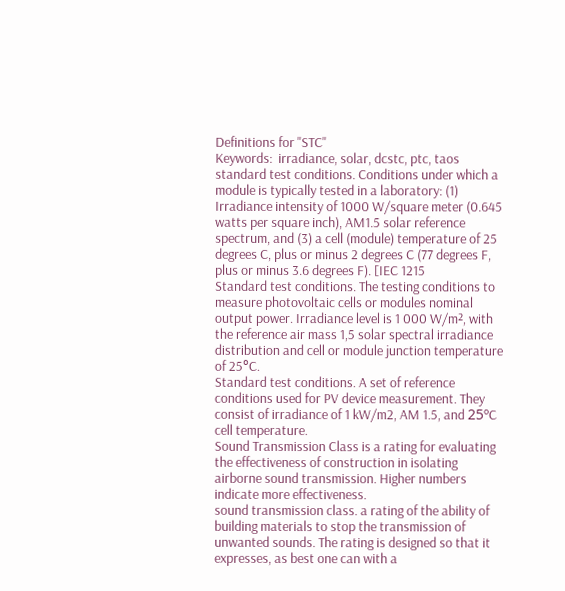Definitions for "STC"
Keywords:  irradiance, solar, dcstc, ptc, taos
standard test conditions. Conditions under which a module is typically tested in a laboratory: (1) Irradiance intensity of 1000 W/square meter (0.645 watts per square inch), AM1.5 solar reference spectrum, and (3) a cell (module) temperature of 25 degrees C, plus or minus 2 degrees C (77 degrees F, plus or minus 3.6 degrees F). [IEC 1215
Standard test conditions. The testing conditions to measure photovoltaic cells or modules nominal output power. Irradiance level is 1 000 W/m², with the reference air mass 1,5 solar spectral irradiance distribution and cell or module junction temperature of 25°C.
Standard test conditions. A set of reference conditions used for PV device measurement. They consist of irradiance of 1 kW/m2, AM 1.5, and 25ºC cell temperature.
Sound Transmission Class is a rating for evaluating the effectiveness of construction in isolating airborne sound transmission. Higher numbers indicate more effectiveness.
sound transmission class. a rating of the ability of building materials to stop the transmission of unwanted sounds. The rating is designed so that it expresses, as best one can with a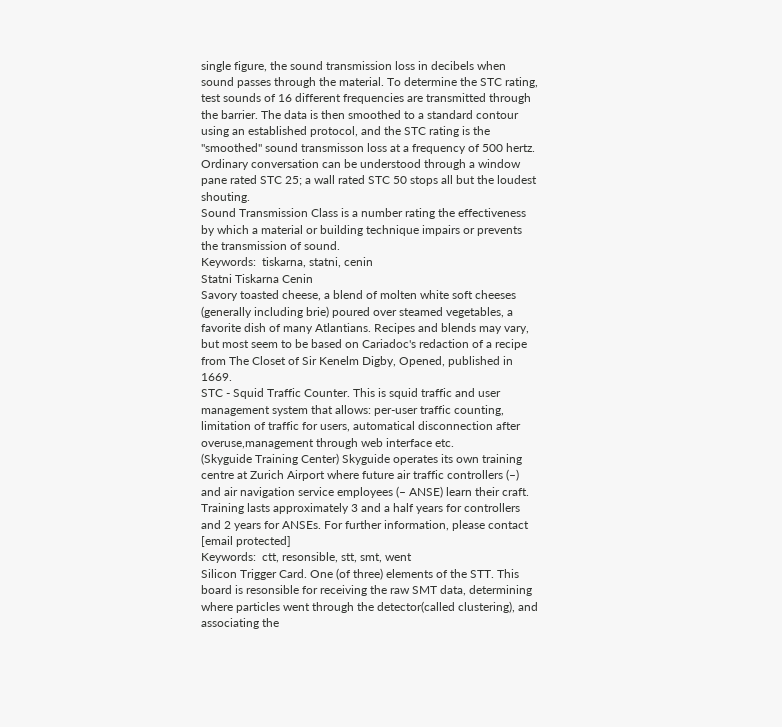single figure, the sound transmission loss in decibels when sound passes through the material. To determine the STC rating, test sounds of 16 different frequencies are transmitted through the barrier. The data is then smoothed to a standard contour using an established protocol, and the STC rating is the "smoothed" sound transmisson loss at a frequency of 500 hertz. Ordinary conversation can be understood through a window pane rated STC 25; a wall rated STC 50 stops all but the loudest shouting.
Sound Transmission Class is a number rating the effectiveness by which a material or building technique impairs or prevents the transmission of sound.
Keywords:  tiskarna, statni, cenin
Statni Tiskarna Cenin
Savory toasted cheese, a blend of molten white soft cheeses (generally including brie) poured over steamed vegetables, a favorite dish of many Atlantians. Recipes and blends may vary, but most seem to be based on Cariadoc's redaction of a recipe from The Closet of Sir Kenelm Digby, Opened, published in 1669.
STC - Squid Traffic Counter. This is squid traffic and user management system that allows: per-user traffic counting, limitation of traffic for users, automatical disconnection after overuse,management through web interface etc.
(Skyguide Training Center) Skyguide operates its own training centre at Zurich Airport where future air traffic controllers (–) and air navigation service employees (– ANSE) learn their craft. Training lasts approximately 3 and a half years for controllers and 2 years for ANSEs. For further information, please contact [email protected]
Keywords:  ctt, resonsible, stt, smt, went
Silicon Trigger Card. One (of three) elements of the STT. This board is resonsible for receiving the raw SMT data, determining where particles went through the detector(called clustering), and associating the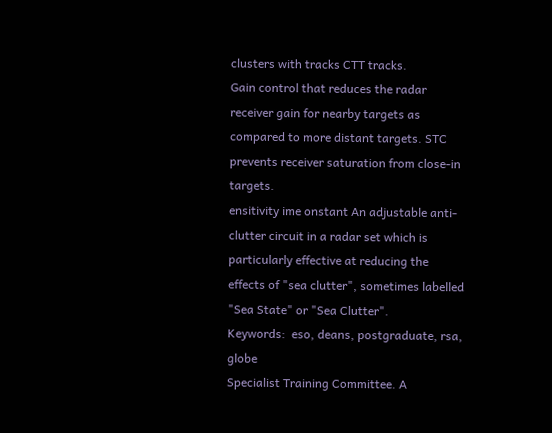clusters with tracks CTT tracks.
Gain control that reduces the radar receiver gain for nearby targets as compared to more distant targets. STC prevents receiver saturation from close-in targets.
ensitivity ime onstant An adjustable anti-clutter circuit in a radar set which is particularly effective at reducing the effects of "sea clutter", sometimes labelled "Sea State" or "Sea Clutter".
Keywords:  eso, deans, postgraduate, rsa, globe
Specialist Training Committee. A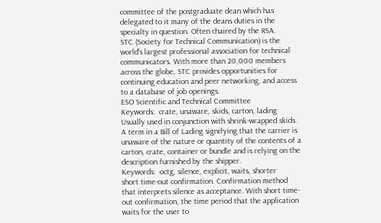committee of the postgraduate dean which has delegated to it many of the deans duties in the specialty in question. Often chaired by the RSA.
STC (Society for Technical Communication) is the world's largest professional association for technical communicators. With more than 20,000 members across the globe, STC provides opportunities for continuing education and peer networking, and access to a database of job openings.
ESO Scientific and Technical Committee
Keywords:  crate, unaware, skids, carton, lading
Usually used in conjunction with shrink-wrapped skids. A term in a Bill of Lading signifying that the carrier is unaware of the nature or quantity of the contents of a carton, crate, container or bundle and is relying on the description furnished by the shipper.
Keywords:  octg, silence, explicit, waits, shorter
short time-out confirmation. Confirmation method that interprets silence as acceptance. With short time-out confirmation, the time period that the application waits for the user to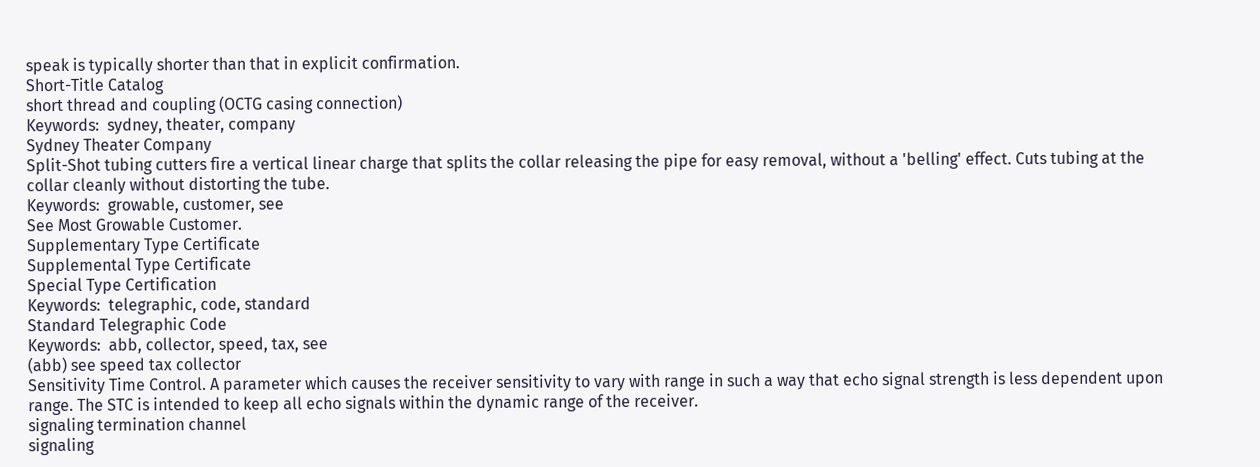speak is typically shorter than that in explicit confirmation.
Short-Title Catalog
short thread and coupling (OCTG casing connection)
Keywords:  sydney, theater, company
Sydney Theater Company
Split-Shot tubing cutters fire a vertical linear charge that splits the collar releasing the pipe for easy removal, without a 'belling' effect. Cuts tubing at the collar cleanly without distorting the tube.
Keywords:  growable, customer, see
See Most Growable Customer.
Supplementary Type Certificate
Supplemental Type Certificate
Special Type Certification
Keywords:  telegraphic, code, standard
Standard Telegraphic Code
Keywords:  abb, collector, speed, tax, see
(abb) see speed tax collector
Sensitivity Time Control. A parameter which causes the receiver sensitivity to vary with range in such a way that echo signal strength is less dependent upon range. The STC is intended to keep all echo signals within the dynamic range of the receiver.
signaling termination channel
signaling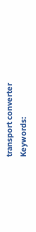transport converter
Keywords: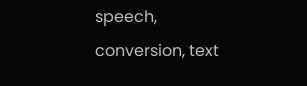speech, conversion, text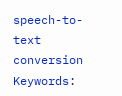speech-to-text conversion
Keywords: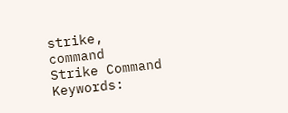strike, command
Strike Command
Keywords: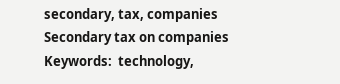secondary, tax, companies
Secondary tax on companies
Keywords:  technology,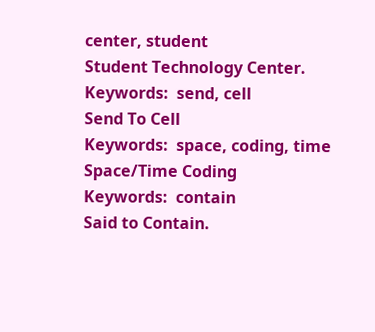center, student
Student Technology Center.
Keywords:  send, cell
Send To Cell
Keywords:  space, coding, time
Space/Time Coding
Keywords:  contain
Said to Contain.